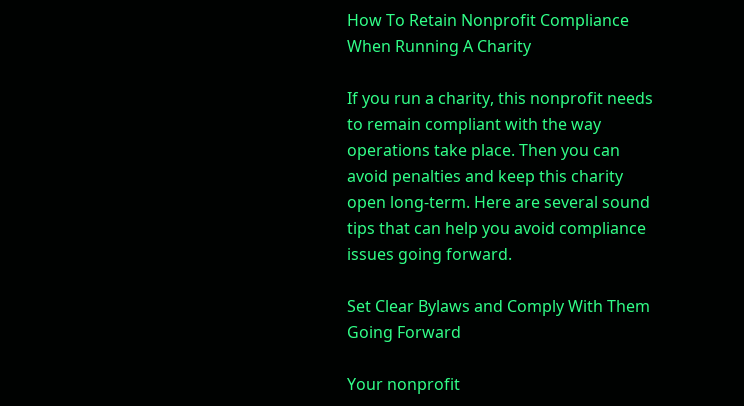How To Retain Nonprofit Compliance When Running A Charity

If you run a charity, this nonprofit needs to remain compliant with the way operations take place. Then you can avoid penalties and keep this charity open long-term. Here are several sound tips that can help you avoid compliance issues going forward.

Set Clear Bylaws and Comply With Them Going Forward

Your nonprofit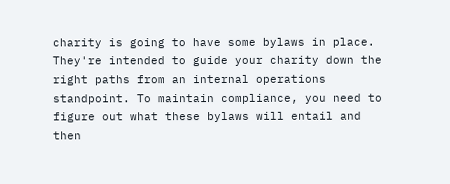charity is going to have some bylaws in place. They're intended to guide your charity down the right paths from an internal operations standpoint. To maintain compliance, you need to figure out what these bylaws will entail and then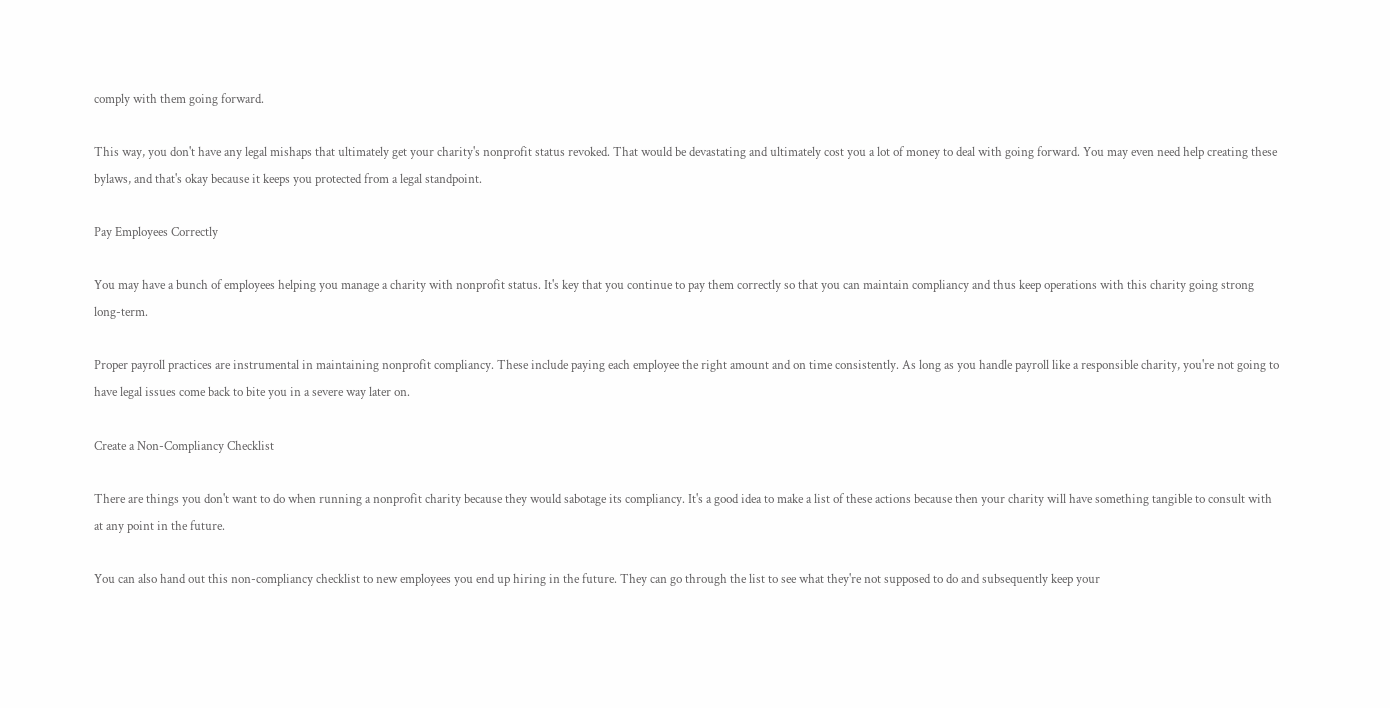comply with them going forward.

This way, you don't have any legal mishaps that ultimately get your charity's nonprofit status revoked. That would be devastating and ultimately cost you a lot of money to deal with going forward. You may even need help creating these bylaws, and that's okay because it keeps you protected from a legal standpoint.

Pay Employees Correctly

You may have a bunch of employees helping you manage a charity with nonprofit status. It's key that you continue to pay them correctly so that you can maintain compliancy and thus keep operations with this charity going strong long-term.

Proper payroll practices are instrumental in maintaining nonprofit compliancy. These include paying each employee the right amount and on time consistently. As long as you handle payroll like a responsible charity, you're not going to have legal issues come back to bite you in a severe way later on.

Create a Non-Compliancy Checklist

There are things you don't want to do when running a nonprofit charity because they would sabotage its compliancy. It's a good idea to make a list of these actions because then your charity will have something tangible to consult with at any point in the future.

You can also hand out this non-compliancy checklist to new employees you end up hiring in the future. They can go through the list to see what they're not supposed to do and subsequently keep your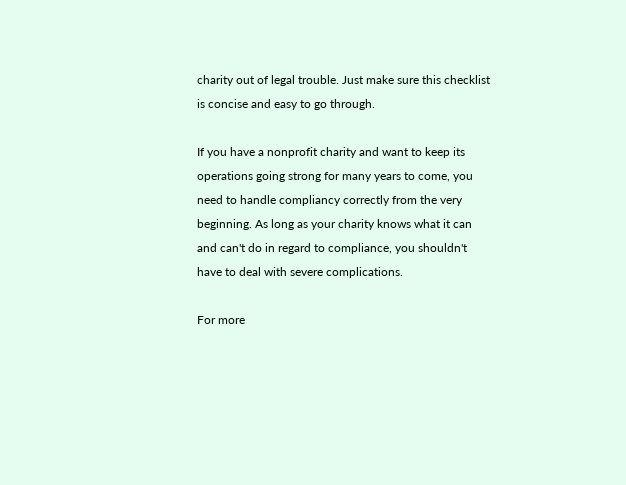charity out of legal trouble. Just make sure this checklist is concise and easy to go through.

If you have a nonprofit charity and want to keep its operations going strong for many years to come, you need to handle compliancy correctly from the very beginning. As long as your charity knows what it can and can't do in regard to compliance, you shouldn't have to deal with severe complications.

For more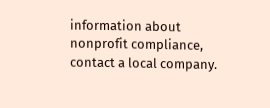information about nonprofit compliance, contact a local company.